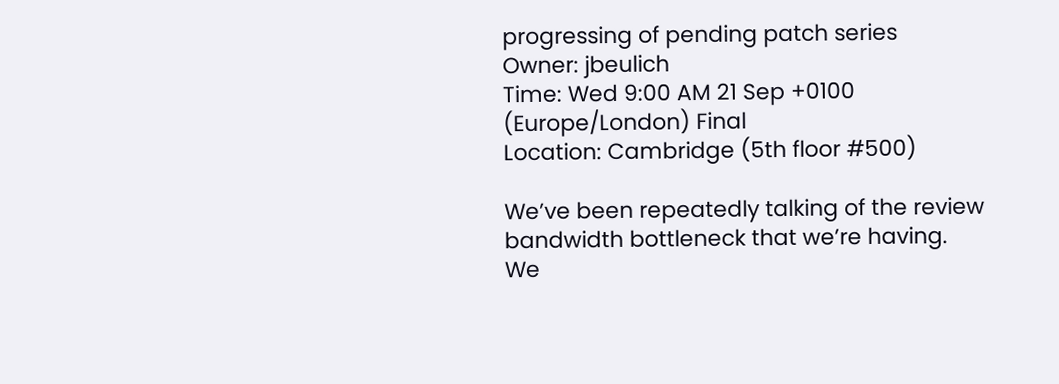progressing of pending patch series
Owner: jbeulich
Time: Wed 9:00 AM 21 Sep +0100 (Europe/London) Final
Location: Cambridge (5th floor #500)

We’ve been repeatedly talking of the review bandwidth bottleneck that we’re having. We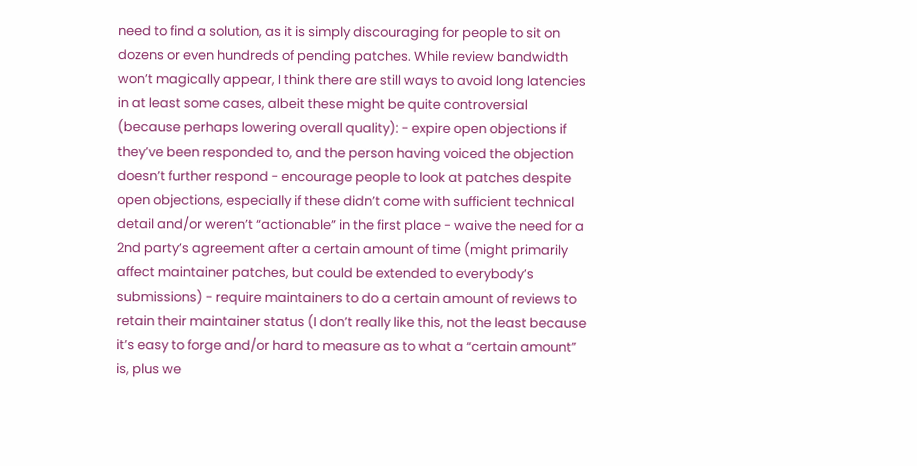need to find a solution, as it is simply discouraging for people to sit on dozens or even hundreds of pending patches. While review bandwidth won’t magically appear, I think there are still ways to avoid long latencies in at least some cases, albeit these might be quite controversial (because perhaps lowering overall quality): - expire open objections if they’ve been responded to, and the person having voiced the objection doesn’t further respond - encourage people to look at patches despite open objections, especially if these didn’t come with sufficient technical detail and/or weren’t “actionable” in the first place - waive the need for a 2nd party’s agreement after a certain amount of time (might primarily affect maintainer patches, but could be extended to everybody’s submissions) - require maintainers to do a certain amount of reviews to retain their maintainer status (I don’t really like this, not the least because it’s easy to forge and/or hard to measure as to what a “certain amount” is, plus we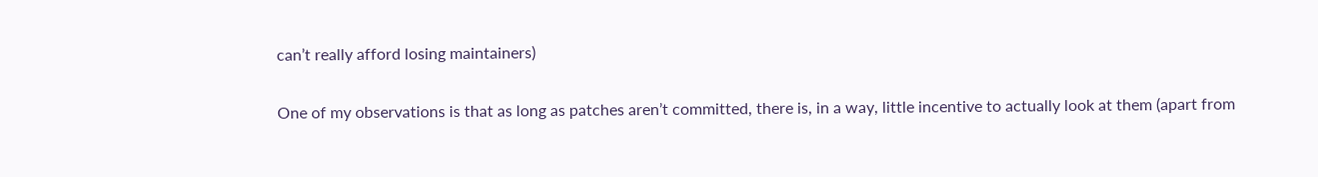can’t really afford losing maintainers)

One of my observations is that as long as patches aren’t committed, there is, in a way, little incentive to actually look at them (apart from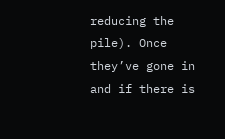reducing the pile). Once they’ve gone in and if there is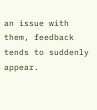an issue with them, feedback tends to suddenly appear.